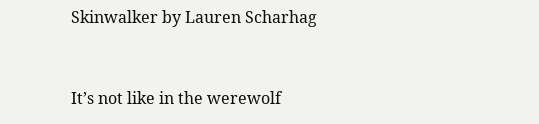Skinwalker by Lauren Scharhag


It’s not like in the werewolf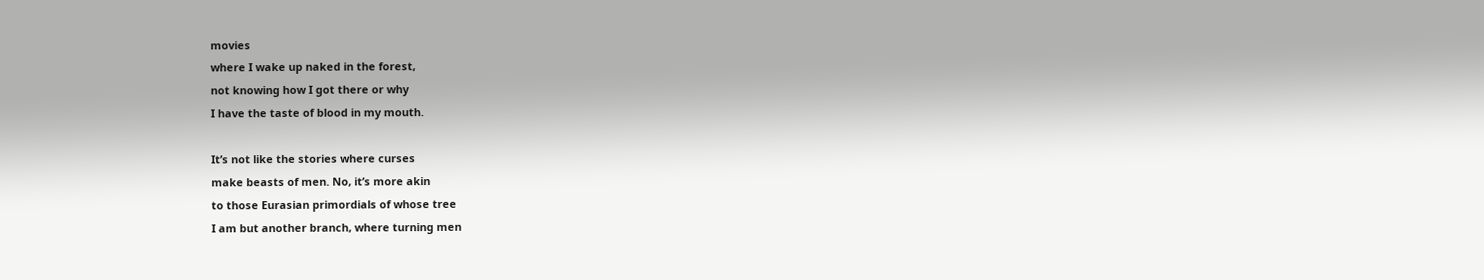movies
where I wake up naked in the forest,
not knowing how I got there or why
I have the taste of blood in my mouth.

It’s not like the stories where curses
make beasts of men. No, it’s more akin
to those Eurasian primordials of whose tree
I am but another branch, where turning men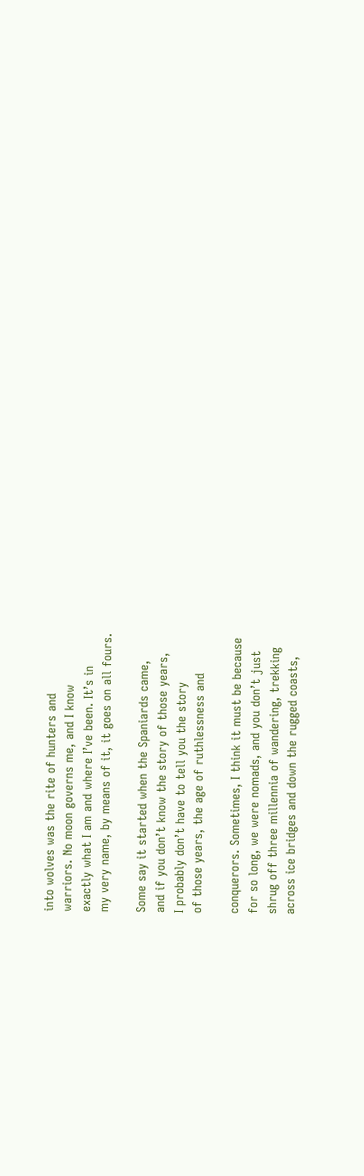into wolves was the rite of hunters and
warriors. No moon governs me, and I know
exactly what I am and where I’ve been. It’s in
my very name, by means of it, it goes on all fours.

Some say it started when the Spaniards came,
and if you don’t know the story of those years,
I probably don’t have to tell you the story
of those years, the age of ruthlessness and

conquerors. Sometimes, I think it must be because
for so long, we were nomads, and you don’t just
shrug off three millennia of wandering, trekking
across ice bridges and down the rugged coasts,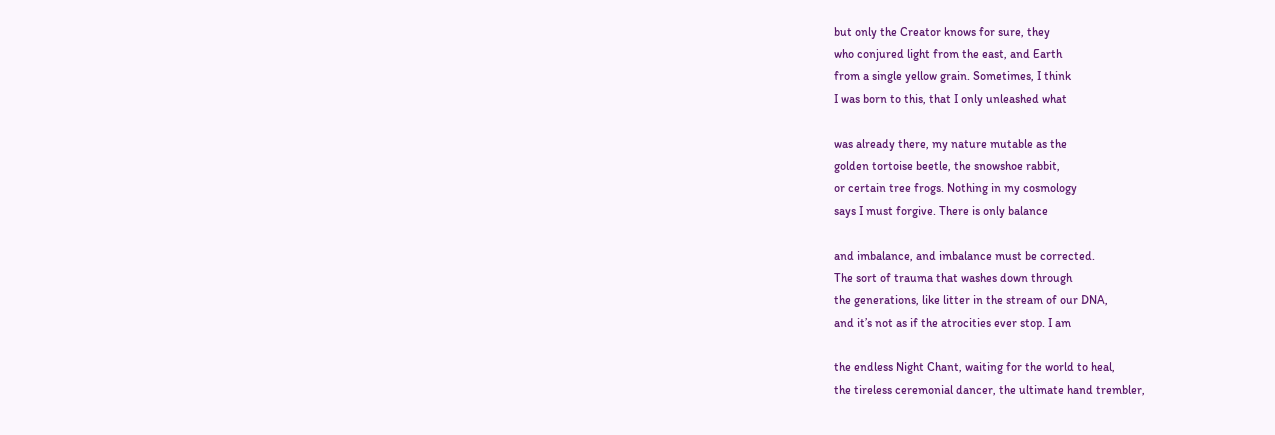but only the Creator knows for sure, they
who conjured light from the east, and Earth
from a single yellow grain. Sometimes, I think
I was born to this, that I only unleashed what

was already there, my nature mutable as the
golden tortoise beetle, the snowshoe rabbit,
or certain tree frogs. Nothing in my cosmology
says I must forgive. There is only balance

and imbalance, and imbalance must be corrected.
The sort of trauma that washes down through
the generations, like litter in the stream of our DNA,
and it’s not as if the atrocities ever stop. I am

the endless Night Chant, waiting for the world to heal,
the tireless ceremonial dancer, the ultimate hand trembler,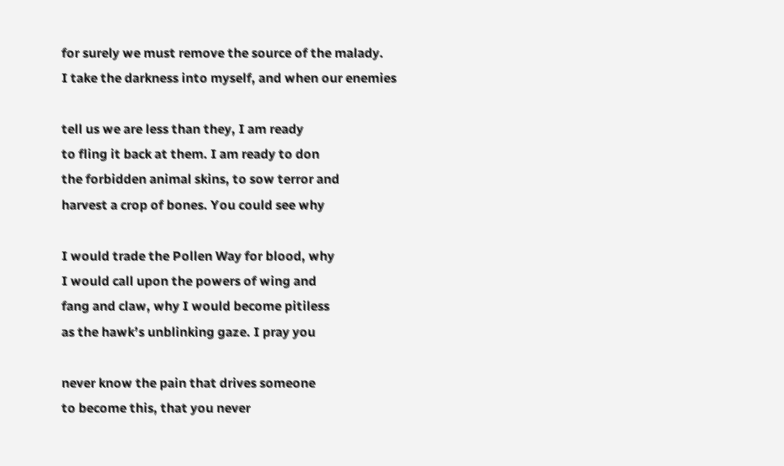for surely we must remove the source of the malady.
I take the darkness into myself, and when our enemies

tell us we are less than they, I am ready
to fling it back at them. I am ready to don
the forbidden animal skins, to sow terror and
harvest a crop of bones. You could see why

I would trade the Pollen Way for blood, why
I would call upon the powers of wing and
fang and claw, why I would become pitiless
as the hawk’s unblinking gaze. I pray you

never know the pain that drives someone
to become this, that you never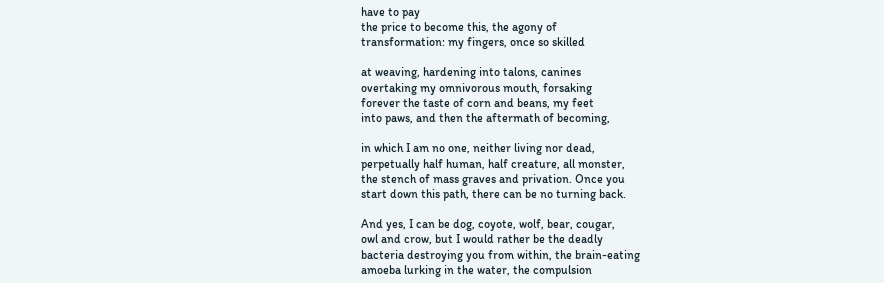have to pay
the price to become this, the agony of
transformation: my fingers, once so skilled

at weaving, hardening into talons, canines
overtaking my omnivorous mouth, forsaking
forever the taste of corn and beans, my feet
into paws, and then the aftermath of becoming,

in which I am no one, neither living nor dead,
perpetually half human, half creature, all monster,
the stench of mass graves and privation. Once you
start down this path, there can be no turning back.

And yes, I can be dog, coyote, wolf, bear, cougar,
owl and crow, but I would rather be the deadly
bacteria destroying you from within, the brain-eating
amoeba lurking in the water, the compulsion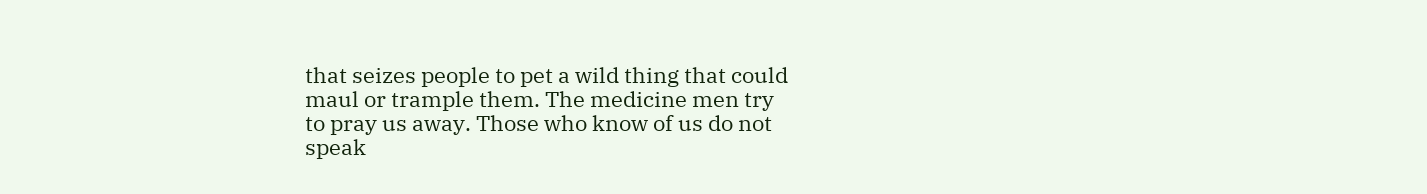that seizes people to pet a wild thing that could
maul or trample them. The medicine men try
to pray us away. Those who know of us do not
speak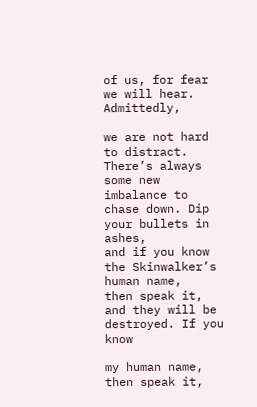of us, for fear we will hear. Admittedly,

we are not hard to distract. There’s always some new
imbalance to chase down. Dip your bullets in ashes,
and if you know the Skinwalker’s human name,
then speak it, and they will be destroyed. If you know

my human name, then speak it,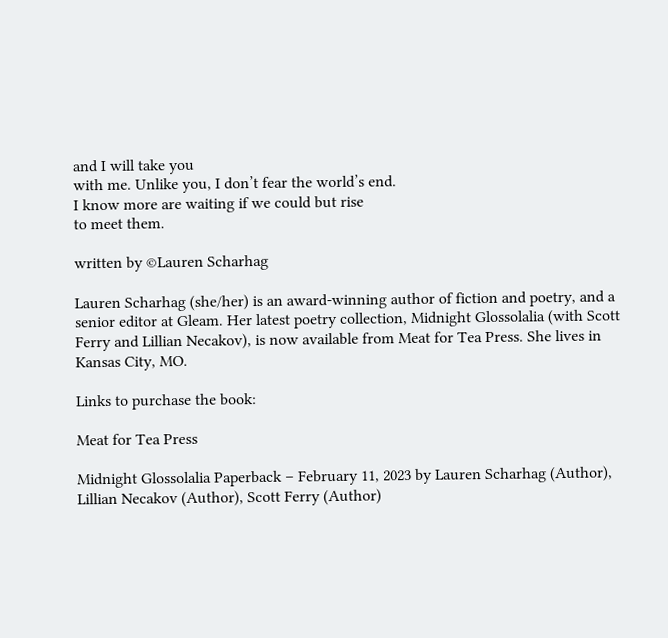and I will take you
with me. Unlike you, I don’t fear the world’s end.
I know more are waiting if we could but rise
to meet them.

written by ©Lauren Scharhag

Lauren Scharhag (she/her) is an award-winning author of fiction and poetry, and a senior editor at Gleam. Her latest poetry collection, Midnight Glossolalia (with Scott Ferry and Lillian Necakov), is now available from Meat for Tea Press. She lives in Kansas City, MO.

Links to purchase the book:

Meat for Tea Press

Midnight Glossolalia Paperback – February 11, 2023 by Lauren Scharhag (Author), Lillian Necakov (Author), Scott Ferry (Author)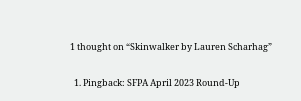1 thought on “Skinwalker by Lauren Scharhag”

  1. Pingback: SFPA April 2023 Round-Up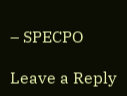– SPECPO

Leave a Reply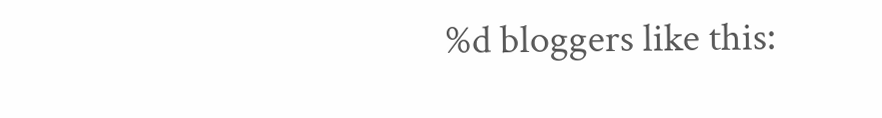%d bloggers like this: